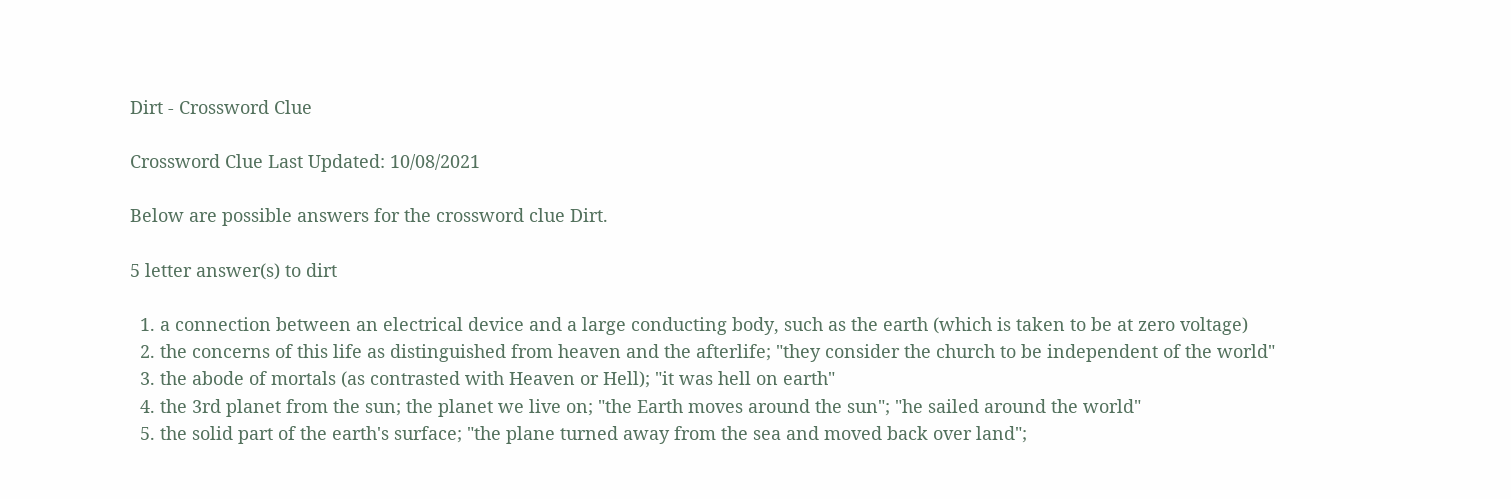Dirt - Crossword Clue

Crossword Clue Last Updated: 10/08/2021

Below are possible answers for the crossword clue Dirt.

5 letter answer(s) to dirt

  1. a connection between an electrical device and a large conducting body, such as the earth (which is taken to be at zero voltage)
  2. the concerns of this life as distinguished from heaven and the afterlife; "they consider the church to be independent of the world"
  3. the abode of mortals (as contrasted with Heaven or Hell); "it was hell on earth"
  4. the 3rd planet from the sun; the planet we live on; "the Earth moves around the sun"; "he sailed around the world"
  5. the solid part of the earth's surface; "the plane turned away from the sea and moved back over land";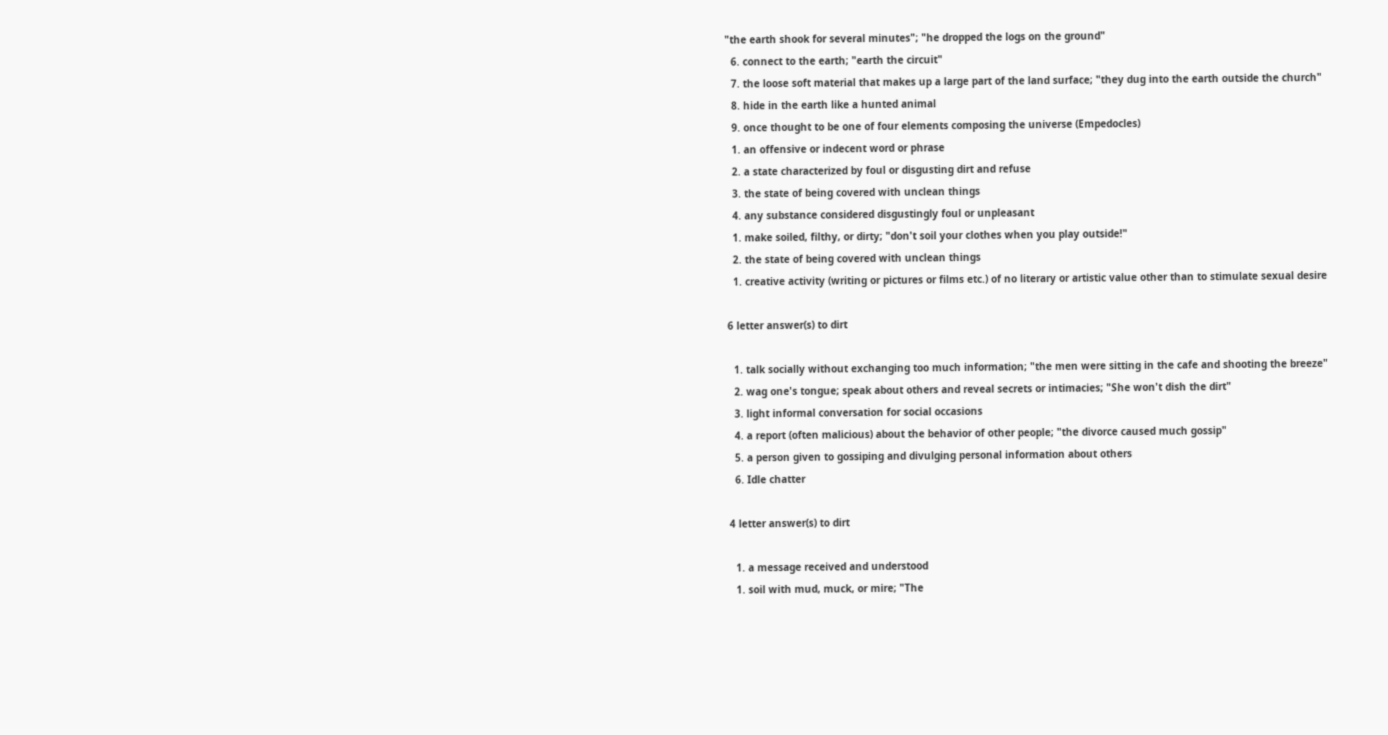"the earth shook for several minutes"; "he dropped the logs on the ground"
  6. connect to the earth; "earth the circuit"
  7. the loose soft material that makes up a large part of the land surface; "they dug into the earth outside the church"
  8. hide in the earth like a hunted animal
  9. once thought to be one of four elements composing the universe (Empedocles)
  1. an offensive or indecent word or phrase
  2. a state characterized by foul or disgusting dirt and refuse
  3. the state of being covered with unclean things
  4. any substance considered disgustingly foul or unpleasant
  1. make soiled, filthy, or dirty; "don't soil your clothes when you play outside!"
  2. the state of being covered with unclean things
  1. creative activity (writing or pictures or films etc.) of no literary or artistic value other than to stimulate sexual desire

6 letter answer(s) to dirt

  1. talk socially without exchanging too much information; "the men were sitting in the cafe and shooting the breeze"
  2. wag one's tongue; speak about others and reveal secrets or intimacies; "She won't dish the dirt"
  3. light informal conversation for social occasions
  4. a report (often malicious) about the behavior of other people; "the divorce caused much gossip"
  5. a person given to gossiping and divulging personal information about others
  6. Idle chatter

4 letter answer(s) to dirt

  1. a message received and understood
  1. soil with mud, muck, or mire; "The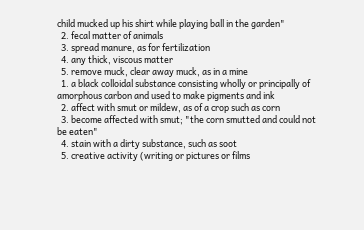child mucked up his shirt while playing ball in the garden"
  2. fecal matter of animals
  3. spread manure, as for fertilization
  4. any thick, viscous matter
  5. remove muck, clear away muck, as in a mine
  1. a black colloidal substance consisting wholly or principally of amorphous carbon and used to make pigments and ink
  2. affect with smut or mildew, as of a crop such as corn
  3. become affected with smut; "the corn smutted and could not be eaten"
  4. stain with a dirty substance, such as soot
  5. creative activity (writing or pictures or films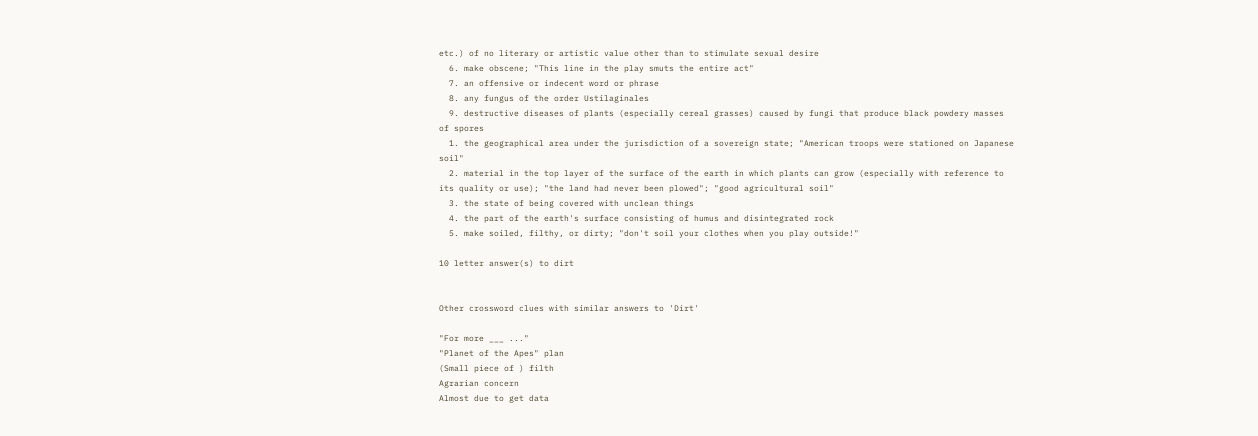etc.) of no literary or artistic value other than to stimulate sexual desire
  6. make obscene; "This line in the play smuts the entire act"
  7. an offensive or indecent word or phrase
  8. any fungus of the order Ustilaginales
  9. destructive diseases of plants (especially cereal grasses) caused by fungi that produce black powdery masses of spores
  1. the geographical area under the jurisdiction of a sovereign state; "American troops were stationed on Japanese soil"
  2. material in the top layer of the surface of the earth in which plants can grow (especially with reference to its quality or use); "the land had never been plowed"; "good agricultural soil"
  3. the state of being covered with unclean things
  4. the part of the earth's surface consisting of humus and disintegrated rock
  5. make soiled, filthy, or dirty; "don't soil your clothes when you play outside!"

10 letter answer(s) to dirt


Other crossword clues with similar answers to 'Dirt'

"For more ___ ..."
"Planet of the Apes" plan
(Small piece of ) filth
Agrarian concern
Almost due to get data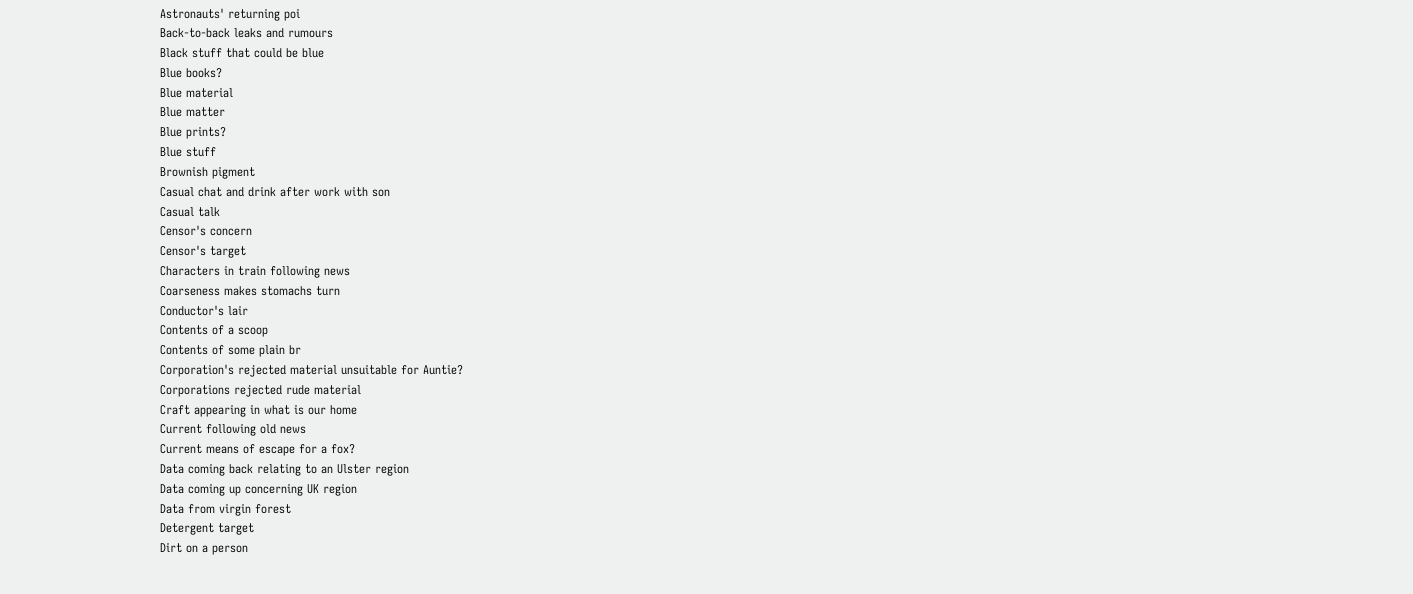Astronauts' returning poi
Back-to-back leaks and rumours
Black stuff that could be blue
Blue books?
Blue material
Blue matter
Blue prints?
Blue stuff
Brownish pigment
Casual chat and drink after work with son
Casual talk
Censor's concern
Censor's target
Characters in train following news
Coarseness makes stomachs turn
Conductor's lair
Contents of a scoop
Contents of some plain br
Corporation's rejected material unsuitable for Auntie?
Corporations rejected rude material
Craft appearing in what is our home
Current following old news
Current means of escape for a fox?
Data coming back relating to an Ulster region
Data coming up concerning UK region
Data from virgin forest
Detergent target
Dirt on a person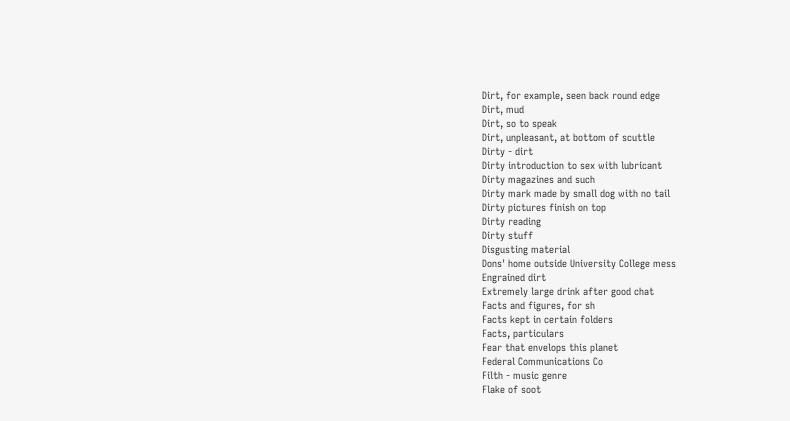Dirt, for example, seen back round edge
Dirt, mud
Dirt, so to speak
Dirt, unpleasant, at bottom of scuttle
Dirty - dirt
Dirty introduction to sex with lubricant
Dirty magazines and such
Dirty mark made by small dog with no tail
Dirty pictures finish on top
Dirty reading
Dirty stuff
Disgusting material
Dons' home outside University College mess
Engrained dirt
Extremely large drink after good chat
Facts and figures, for sh
Facts kept in certain folders
Facts, particulars
Fear that envelops this planet
Federal Communications Co
Filth - music genre
Flake of soot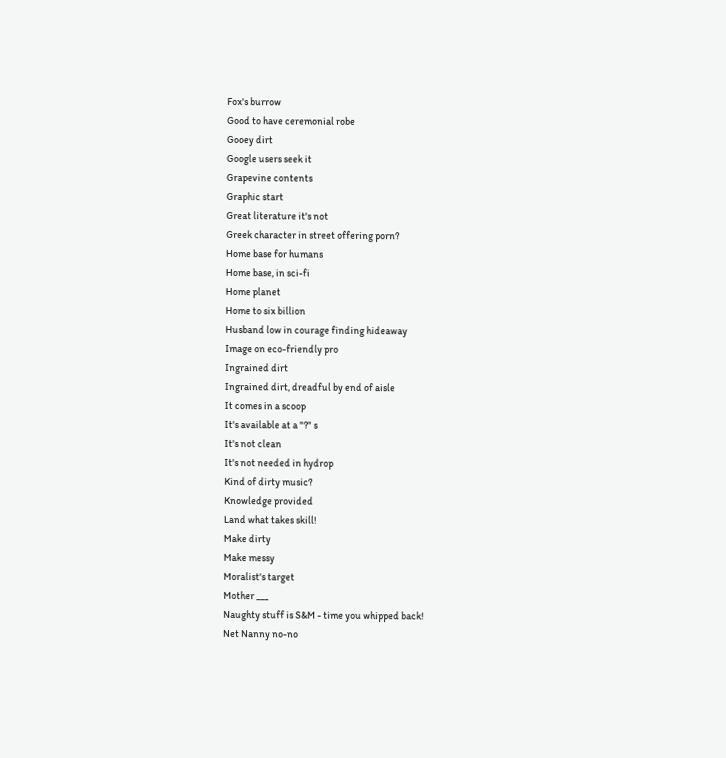Fox's burrow
Good to have ceremonial robe
Gooey dirt
Google users seek it
Grapevine contents
Graphic start
Great literature it's not
Greek character in street offering porn?
Home base for humans
Home base, in sci-fi
Home planet
Home to six billion
Husband low in courage finding hideaway
Image on eco-friendly pro
Ingrained dirt
Ingrained dirt, dreadful by end of aisle
It comes in a scoop
It's available at a "?" s
It's not clean
It's not needed in hydrop
Kind of dirty music?
Knowledge provided
Land what takes skill!
Make dirty
Make messy
Moralist's target
Mother ___
Naughty stuff is S&M - time you whipped back!
Net Nanny no-no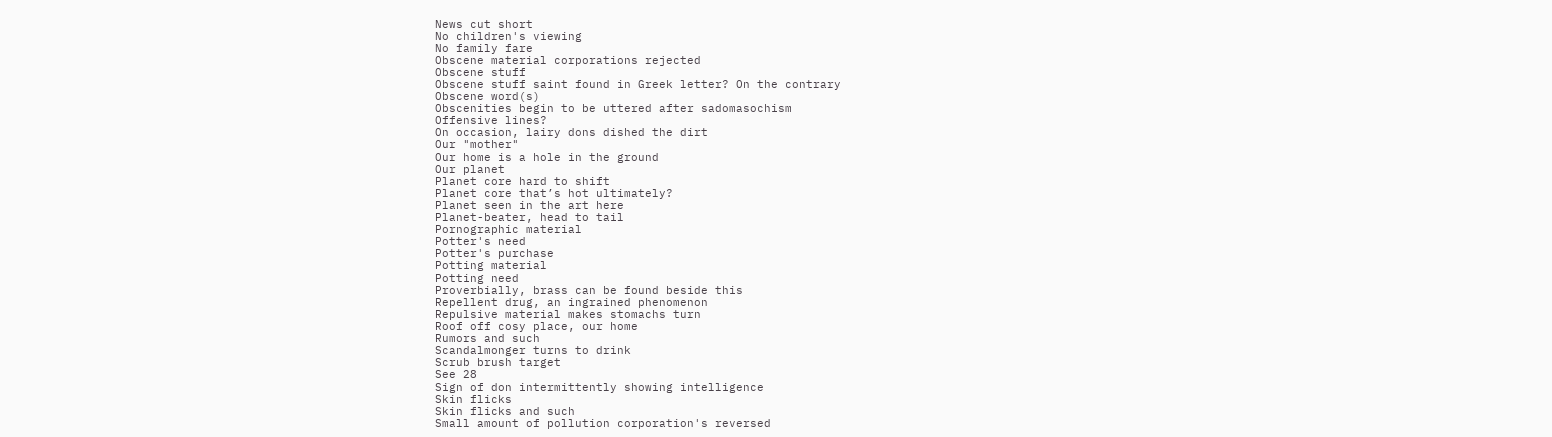News cut short
No children's viewing
No family fare
Obscene material corporations rejected
Obscene stuff
Obscene stuff saint found in Greek letter? On the contrary
Obscene word(s)
Obscenities begin to be uttered after sadomasochism
Offensive lines?
On occasion, lairy dons dished the dirt
Our "mother"
Our home is a hole in the ground
Our planet
Planet core hard to shift
Planet core that’s hot ultimately?
Planet seen in the art here
Planet-beater, head to tail
Pornographic material
Potter's need
Potter's purchase
Potting material
Potting need
Proverbially, brass can be found beside this
Repellent drug, an ingrained phenomenon
Repulsive material makes stomachs turn
Roof off cosy place, our home
Rumors and such
Scandalmonger turns to drink
Scrub brush target
See 28
Sign of don intermittently showing intelligence
Skin flicks
Skin flicks and such
Small amount of pollution corporation's reversed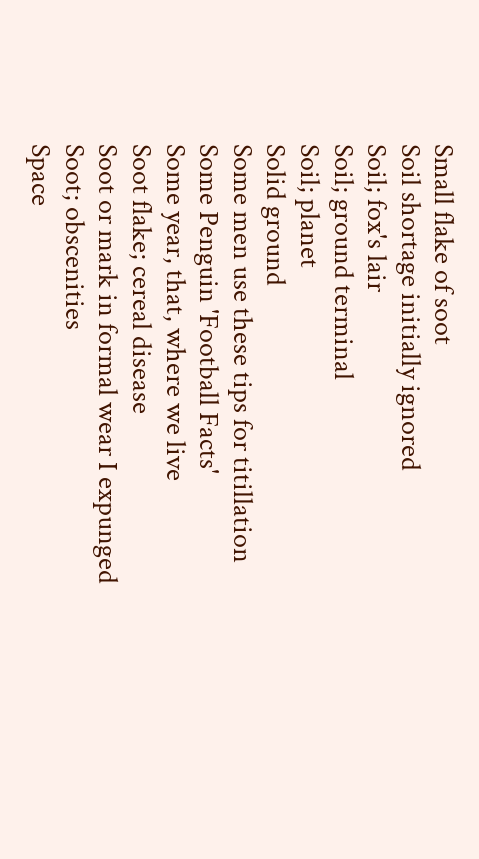Small flake of soot
Soil shortage initially ignored
Soil; fox's lair
Soil; ground terminal
Soil; planet
Solid ground
Some men use these tips for titillation
Some Penguin 'Football Facts'
Some year, that, where we live
Soot flake; cereal disease
Soot or mark in formal wear I expunged
Soot; obscenities
Space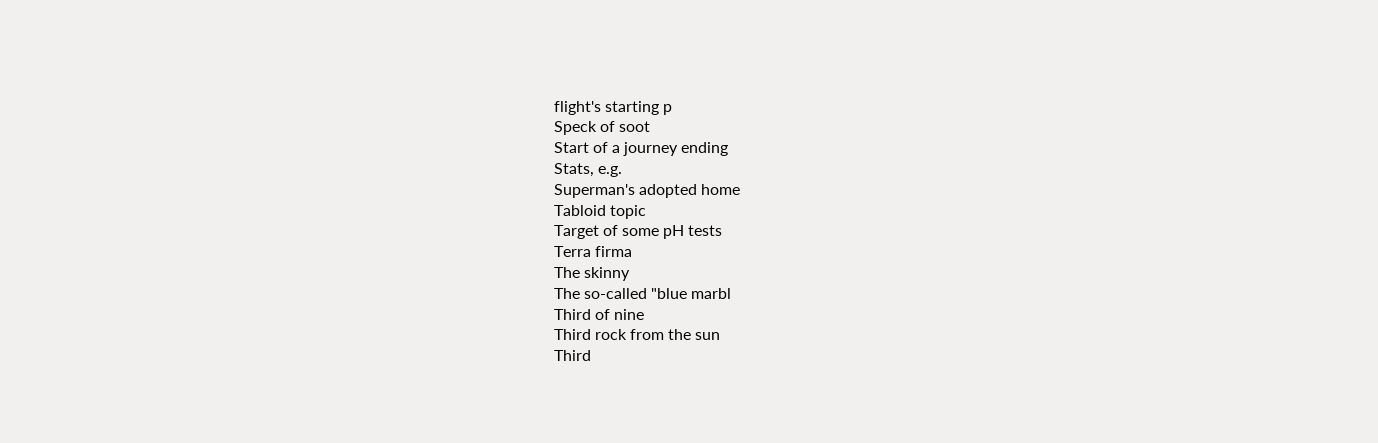flight's starting p
Speck of soot
Start of a journey ending
Stats, e.g.
Superman's adopted home
Tabloid topic
Target of some pH tests
Terra firma
The skinny
The so-called "blue marbl
Third of nine
Third rock from the sun
Third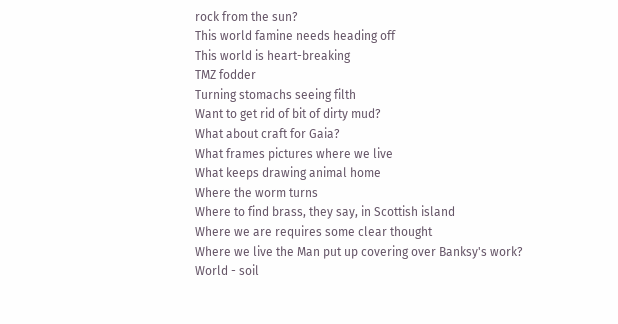rock from the sun?
This world famine needs heading off
This world is heart-breaking
TMZ fodder
Turning stomachs seeing filth
Want to get rid of bit of dirty mud?
What about craft for Gaia?
What frames pictures where we live
What keeps drawing animal home
Where the worm turns
Where to find brass, they say, in Scottish island
Where we are requires some clear thought
Where we live the Man put up covering over Banksy's work?
World - soil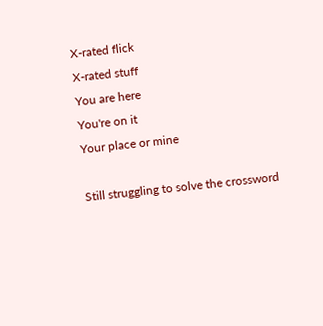X-rated flick
X-rated stuff
You are here
You're on it
Your place or mine

Still struggling to solve the crossword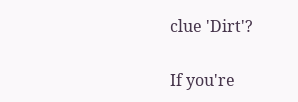clue 'Dirt'?

If you're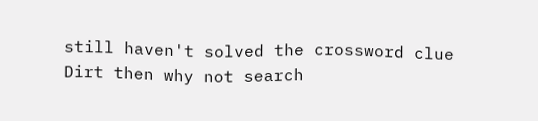still haven't solved the crossword clue Dirt then why not search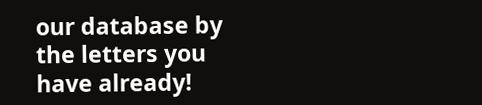our database by the letters you have already!